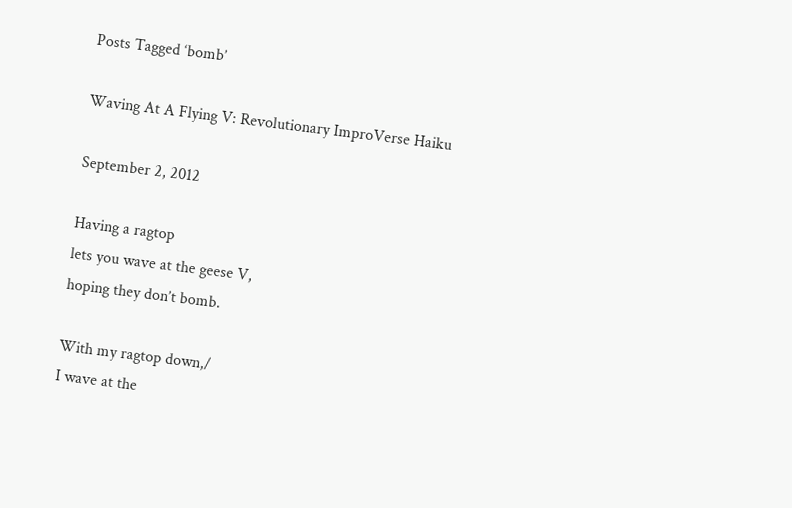Posts Tagged ‘bomb’

Waving At A Flying V: Revolutionary ImproVerse Haiku

September 2, 2012

Having a ragtop
lets you wave at the geese V,
hoping they don’t bomb.

With my ragtop down,/
I wave at the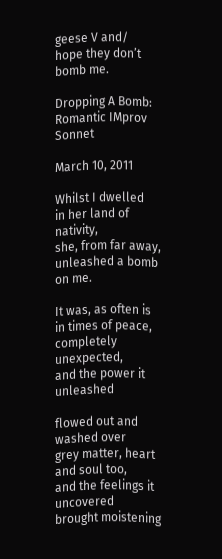geese V and/
hope they don’t bomb me.

Dropping A Bomb: Romantic IMprov Sonnet

March 10, 2011

Whilst I dwelled
in her land of nativity,
she, from far away,
unleashed a bomb on me.

It was, as often is
in times of peace,
completely unexpected,
and the power it unleashed

flowed out and washed over
grey matter, heart and soul too,
and the feelings it uncovered
brought moistening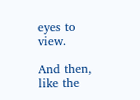eyes to view.

And then, like the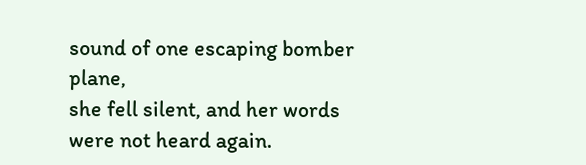sound of one escaping bomber plane,
she fell silent, and her words were not heard again.